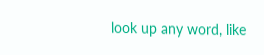look up any word, like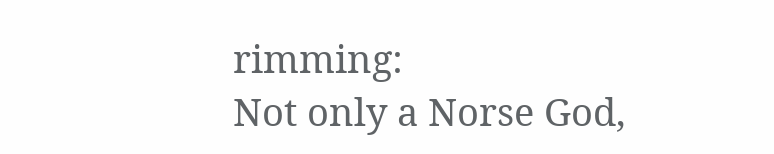rimming:
Not only a Norse God,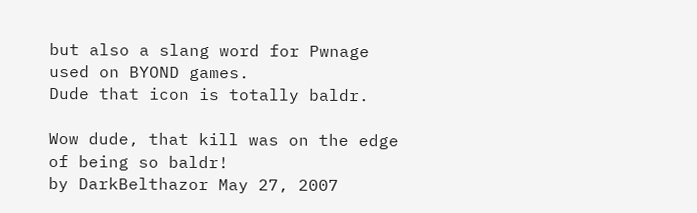but also a slang word for Pwnage used on BYOND games.
Dude that icon is totally baldr.

Wow dude, that kill was on the edge of being so baldr!
by DarkBelthazor May 27, 2007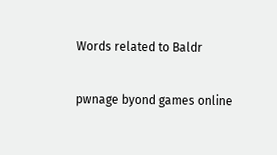Words related to Baldr

pwnage byond games online